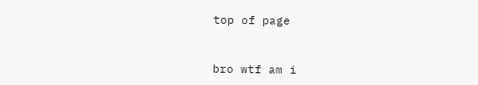top of page


bro wtf am i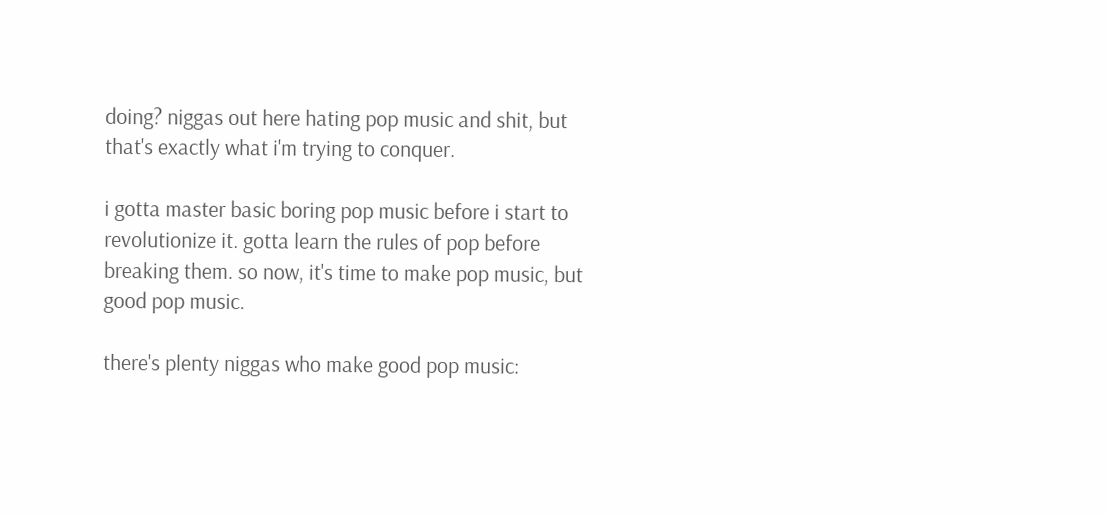doing? niggas out here hating pop music and shit, but that's exactly what i'm trying to conquer.

i gotta master basic boring pop music before i start to revolutionize it. gotta learn the rules of pop before breaking them. so now, it's time to make pop music, but good pop music.

there's plenty niggas who make good pop music: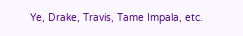Ye, Drake, Travis, Tame Impala, etc.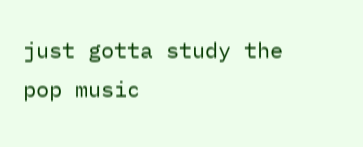just gotta study the pop music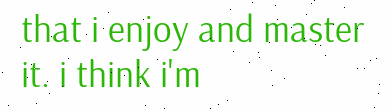that i enjoy and master it. i think i'm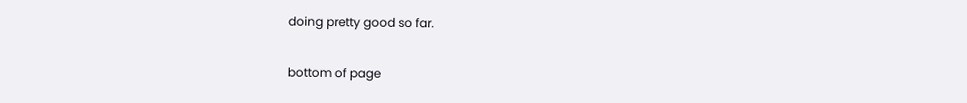doing pretty good so far.

bottom of page